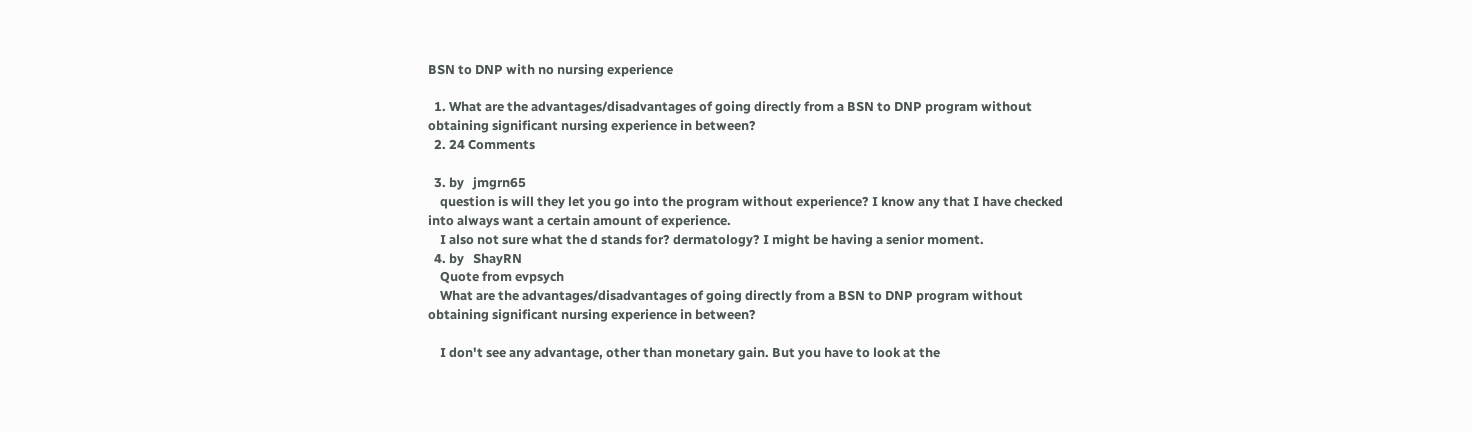BSN to DNP with no nursing experience

  1. What are the advantages/disadvantages of going directly from a BSN to DNP program without obtaining significant nursing experience in between?
  2. 24 Comments

  3. by   jmgrn65
    question is will they let you go into the program without experience? I know any that I have checked into always want a certain amount of experience.
    I also not sure what the d stands for? dermatology? I might be having a senior moment.
  4. by   ShayRN
    Quote from evpsych
    What are the advantages/disadvantages of going directly from a BSN to DNP program without obtaining significant nursing experience in between?

    I don't see any advantage, other than monetary gain. But you have to look at the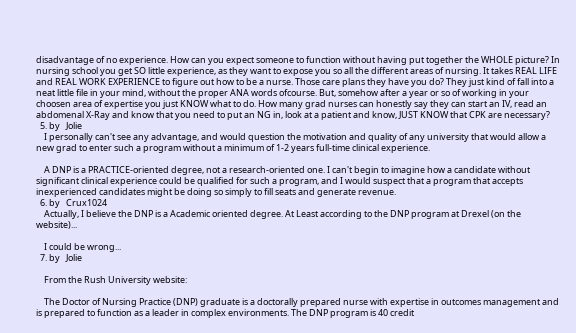disadvantage of no experience. How can you expect someone to function without having put together the WHOLE picture? In nursing school you get SO little experience, as they want to expose you so all the different areas of nursing. It takes REAL LIFE and REAL WORK EXPERIENCE to figure out how to be a nurse. Those care plans they have you do? They just kind of fall into a neat little file in your mind, without the proper ANA words ofcourse. But, somehow after a year or so of working in your choosen area of expertise you just KNOW what to do. How many grad nurses can honestly say they can start an IV, read an abdomenal X-Ray and know that you need to put an NG in, look at a patient and know, JUST KNOW that CPK are necessary?
  5. by   Jolie
    I personally can't see any advantage, and would question the motivation and quality of any university that would allow a new grad to enter such a program without a minimum of 1-2 years full-time clinical experience.

    A DNP is a PRACTICE-oriented degree, not a research-oriented one. I can't begin to imagine how a candidate without significant clinical experience could be qualified for such a program, and I would suspect that a program that accepts inexperienced candidates might be doing so simply to fill seats and generate revenue.
  6. by   Crux1024
    Actually, I believe the DNP is a Academic oriented degree. At Least according to the DNP program at Drexel (on the website)...

    I could be wrong...
  7. by   Jolie

    From the Rush University website:

    The Doctor of Nursing Practice (DNP) graduate is a doctorally prepared nurse with expertise in outcomes management and is prepared to function as a leader in complex environments. The DNP program is 40 credit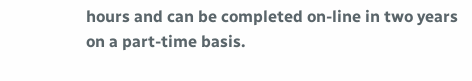hours and can be completed on-line in two years on a part-time basis.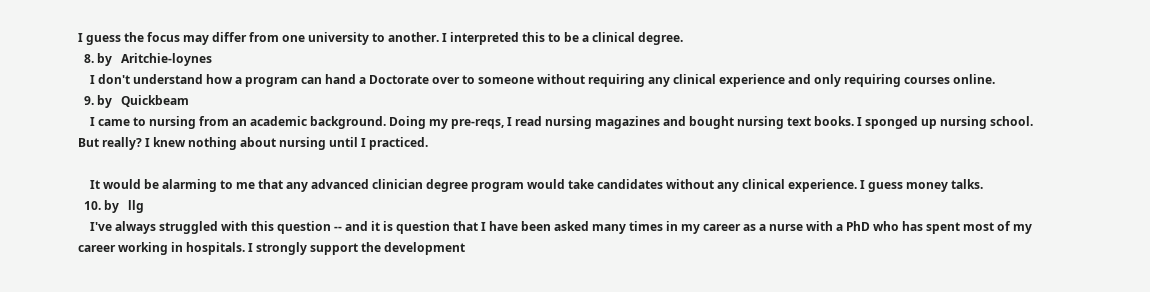I guess the focus may differ from one university to another. I interpreted this to be a clinical degree.
  8. by   Aritchie-loynes
    I don't understand how a program can hand a Doctorate over to someone without requiring any clinical experience and only requiring courses online.
  9. by   Quickbeam
    I came to nursing from an academic background. Doing my pre-reqs, I read nursing magazines and bought nursing text books. I sponged up nursing school. But really? I knew nothing about nursing until I practiced.

    It would be alarming to me that any advanced clinician degree program would take candidates without any clinical experience. I guess money talks.
  10. by   llg
    I've always struggled with this question -- and it is question that I have been asked many times in my career as a nurse with a PhD who has spent most of my career working in hospitals. I strongly support the development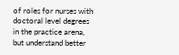of roles for nurses with doctoral level degrees in the practice arena, but understand better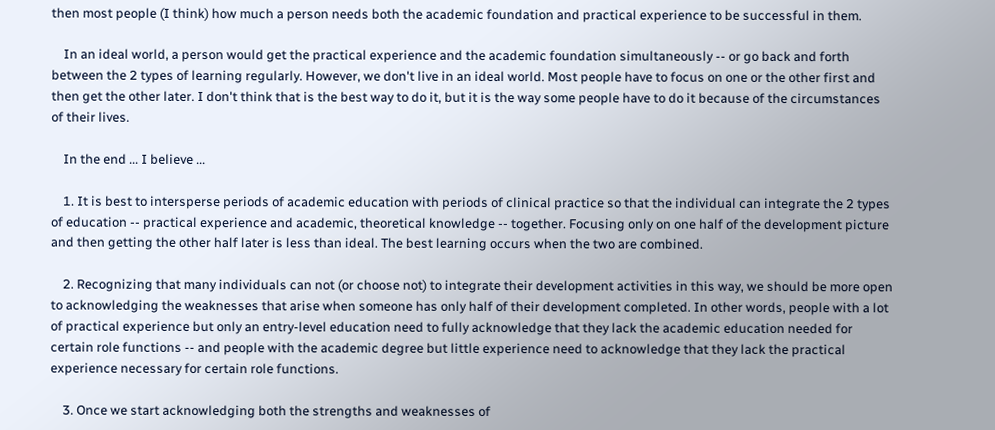then most people (I think) how much a person needs both the academic foundation and practical experience to be successful in them.

    In an ideal world, a person would get the practical experience and the academic foundation simultaneously -- or go back and forth between the 2 types of learning regularly. However, we don't live in an ideal world. Most people have to focus on one or the other first and then get the other later. I don't think that is the best way to do it, but it is the way some people have to do it because of the circumstances of their lives.

    In the end ... I believe ...

    1. It is best to intersperse periods of academic education with periods of clinical practice so that the individual can integrate the 2 types of education -- practical experience and academic, theoretical knowledge -- together. Focusing only on one half of the development picture and then getting the other half later is less than ideal. The best learning occurs when the two are combined.

    2. Recognizing that many individuals can not (or choose not) to integrate their development activities in this way, we should be more open to acknowledging the weaknesses that arise when someone has only half of their development completed. In other words, people with a lot of practical experience but only an entry-level education need to fully acknowledge that they lack the academic education needed for certain role functions -- and people with the academic degree but little experience need to acknowledge that they lack the practical experience necessary for certain role functions.

    3. Once we start acknowledging both the strengths and weaknesses of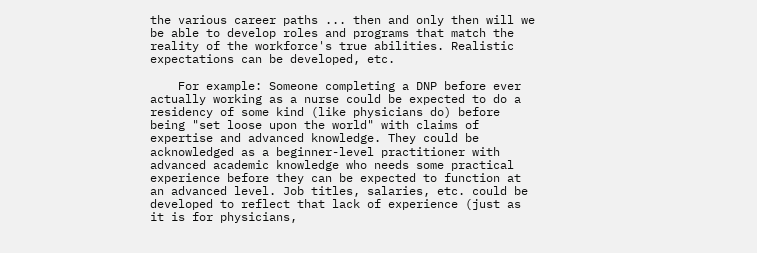the various career paths ... then and only then will we be able to develop roles and programs that match the reality of the workforce's true abilities. Realistic expectations can be developed, etc.

    For example: Someone completing a DNP before ever actually working as a nurse could be expected to do a residency of some kind (like physicians do) before being "set loose upon the world" with claims of expertise and advanced knowledge. They could be acknowledged as a beginner-level practitioner with advanced academic knowledge who needs some practical experience before they can be expected to function at an advanced level. Job titles, salaries, etc. could be developed to reflect that lack of experience (just as it is for physicians,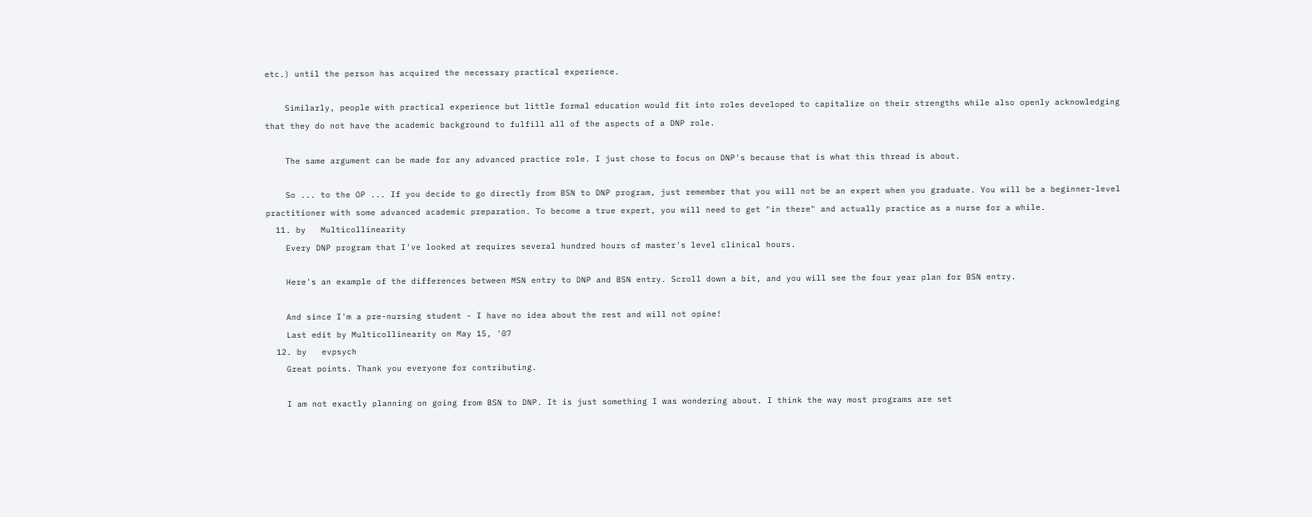etc.) until the person has acquired the necessary practical experience.

    Similarly, people with practical experience but little formal education would fit into roles developed to capitalize on their strengths while also openly acknowledging that they do not have the academic background to fulfill all of the aspects of a DNP role.

    The same argument can be made for any advanced practice role. I just chose to focus on DNP's because that is what this thread is about.

    So ... to the OP ... If you decide to go directly from BSN to DNP program, just remember that you will not be an expert when you graduate. You will be a beginner-level practitioner with some advanced academic preparation. To become a true expert, you will need to get "in there" and actually practice as a nurse for a while.
  11. by   Multicollinearity
    Every DNP program that I've looked at requires several hundred hours of master's level clinical hours.

    Here's an example of the differences between MSN entry to DNP and BSN entry. Scroll down a bit, and you will see the four year plan for BSN entry.

    And since I'm a pre-nursing student - I have no idea about the rest and will not opine!
    Last edit by Multicollinearity on May 15, '07
  12. by   evpsych
    Great points. Thank you everyone for contributing.

    I am not exactly planning on going from BSN to DNP. It is just something I was wondering about. I think the way most programs are set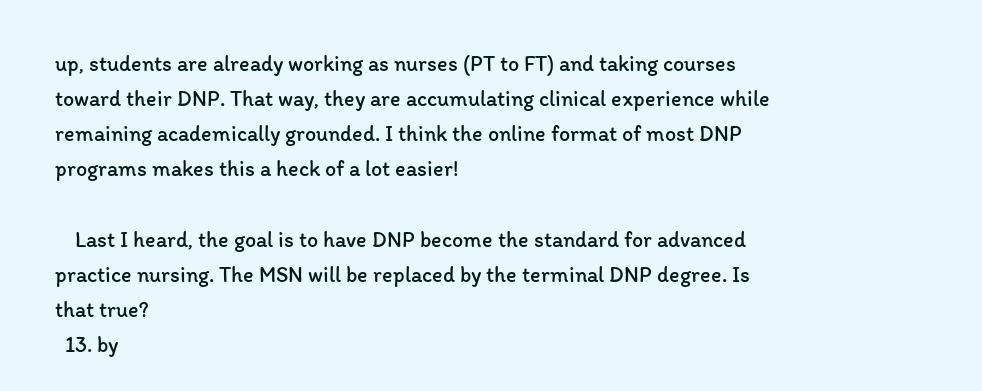up, students are already working as nurses (PT to FT) and taking courses toward their DNP. That way, they are accumulating clinical experience while remaining academically grounded. I think the online format of most DNP programs makes this a heck of a lot easier!

    Last I heard, the goal is to have DNP become the standard for advanced practice nursing. The MSN will be replaced by the terminal DNP degree. Is that true?
  13. by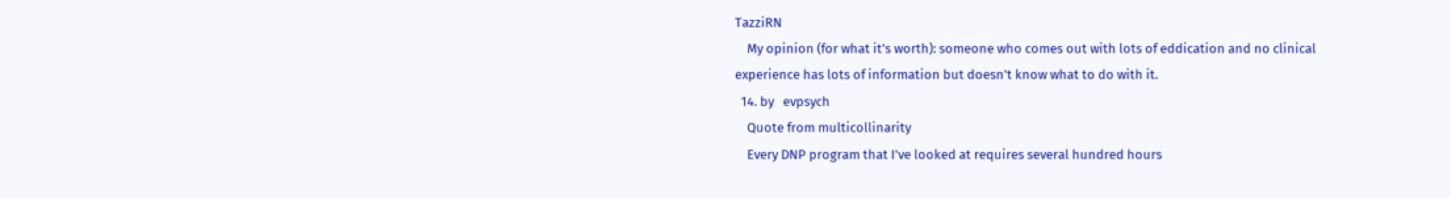TazziRN
    My opinion (for what it's worth): someone who comes out with lots of eddication and no clinical experience has lots of information but doesn't know what to do with it.
  14. by   evpsych
    Quote from multicollinarity
    Every DNP program that I've looked at requires several hundred hours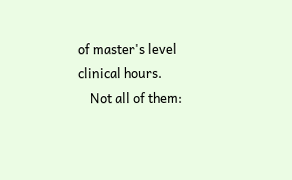of master's level clinical hours.
    Not all of them: